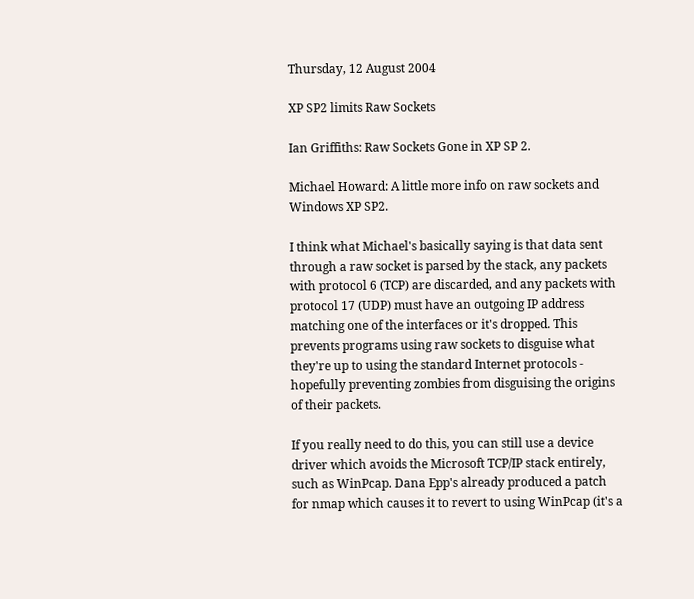Thursday, 12 August 2004

XP SP2 limits Raw Sockets

Ian Griffiths: Raw Sockets Gone in XP SP 2.

Michael Howard: A little more info on raw sockets and Windows XP SP2.

I think what Michael's basically saying is that data sent through a raw socket is parsed by the stack, any packets with protocol 6 (TCP) are discarded, and any packets with protocol 17 (UDP) must have an outgoing IP address matching one of the interfaces or it's dropped. This prevents programs using raw sockets to disguise what they're up to using the standard Internet protocols - hopefully preventing zombies from disguising the origins of their packets.

If you really need to do this, you can still use a device driver which avoids the Microsoft TCP/IP stack entirely, such as WinPcap. Dana Epp's already produced a patch for nmap which causes it to revert to using WinPcap (it's a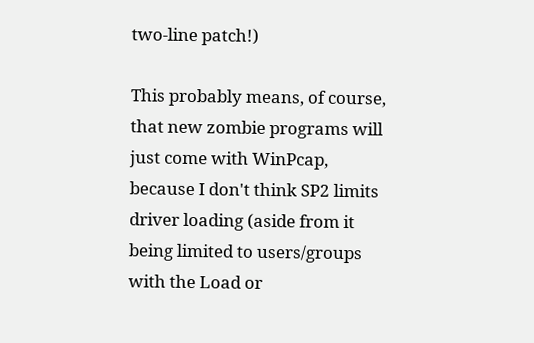two-line patch!)

This probably means, of course, that new zombie programs will just come with WinPcap, because I don't think SP2 limits driver loading (aside from it being limited to users/groups with the Load or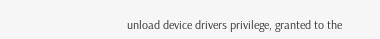unload device drivers privilege, granted to the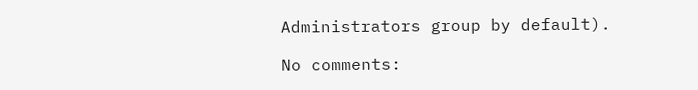Administrators group by default).

No comments: